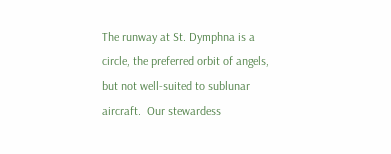The runway at St. Dymphna is a circle, the preferred orbit of angels, but not well-suited to sublunar aircraft.  Our stewardess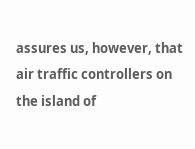assures us, however, that air traffic controllers on the island of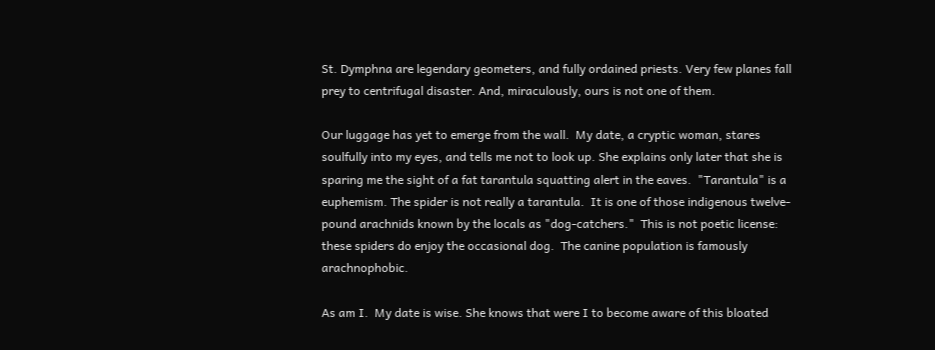St. Dymphna are legendary geometers, and fully ordained priests. Very few planes fall prey to centrifugal disaster. And, miraculously, ours is not one of them.

Our luggage has yet to emerge from the wall.  My date, a cryptic woman, stares soulfully into my eyes, and tells me not to look up. She explains only later that she is sparing me the sight of a fat tarantula squatting alert in the eaves.  "Tarantula" is a euphemism. The spider is not really a tarantula.  It is one of those indigenous twelve-pound arachnids known by the locals as "dog-catchers."  This is not poetic license:  these spiders do enjoy the occasional dog.  The canine population is famously arachnophobic.

As am I.  My date is wise. She knows that were I to become aware of this bloated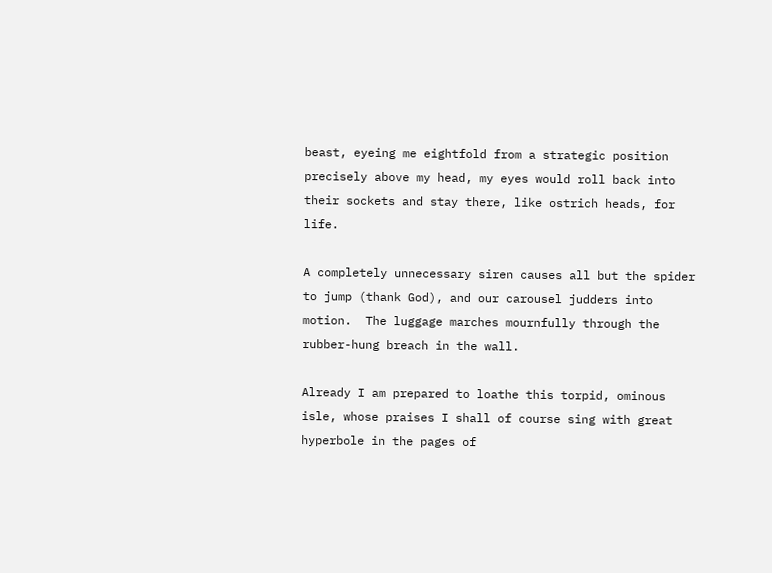beast, eyeing me eightfold from a strategic position precisely above my head, my eyes would roll back into their sockets and stay there, like ostrich heads, for life.

A completely unnecessary siren causes all but the spider to jump (thank God), and our carousel judders into motion.  The luggage marches mournfully through the rubber-hung breach in the wall.

Already I am prepared to loathe this torpid, ominous isle, whose praises I shall of course sing with great hyperbole in the pages of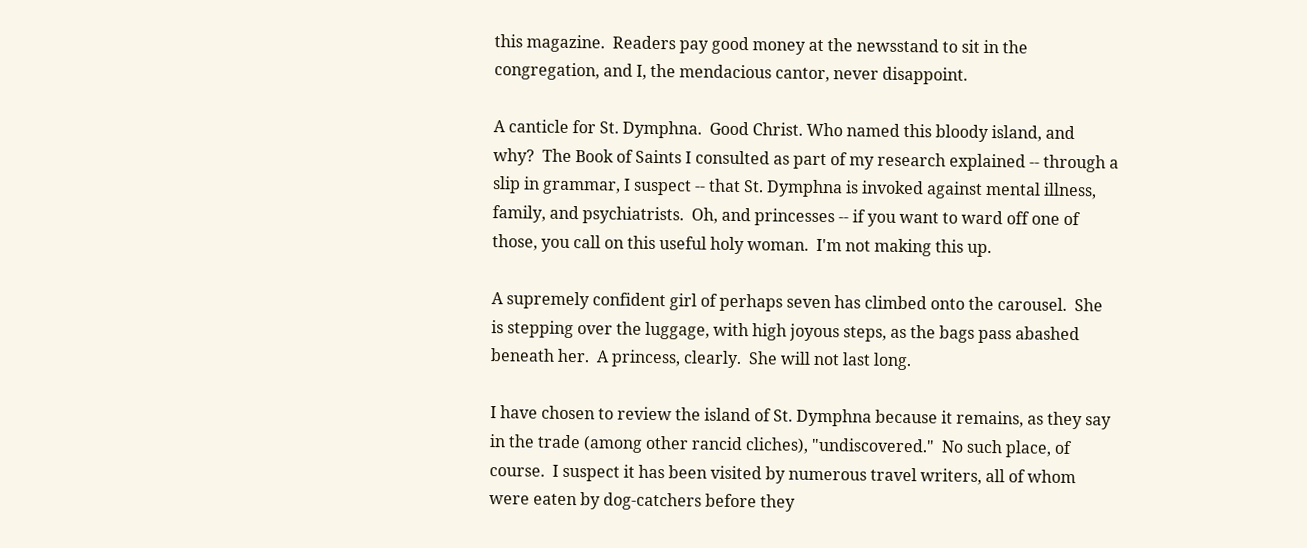this magazine.  Readers pay good money at the newsstand to sit in the congregation, and I, the mendacious cantor, never disappoint.

A canticle for St. Dymphna.  Good Christ. Who named this bloody island, and why?  The Book of Saints I consulted as part of my research explained -- through a slip in grammar, I suspect -- that St. Dymphna is invoked against mental illness, family, and psychiatrists.  Oh, and princesses -- if you want to ward off one of those, you call on this useful holy woman.  I'm not making this up.

A supremely confident girl of perhaps seven has climbed onto the carousel.  She is stepping over the luggage, with high joyous steps, as the bags pass abashed beneath her.  A princess, clearly.  She will not last long.

I have chosen to review the island of St. Dymphna because it remains, as they say in the trade (among other rancid cliches), "undiscovered."  No such place, of course.  I suspect it has been visited by numerous travel writers, all of whom were eaten by dog-catchers before they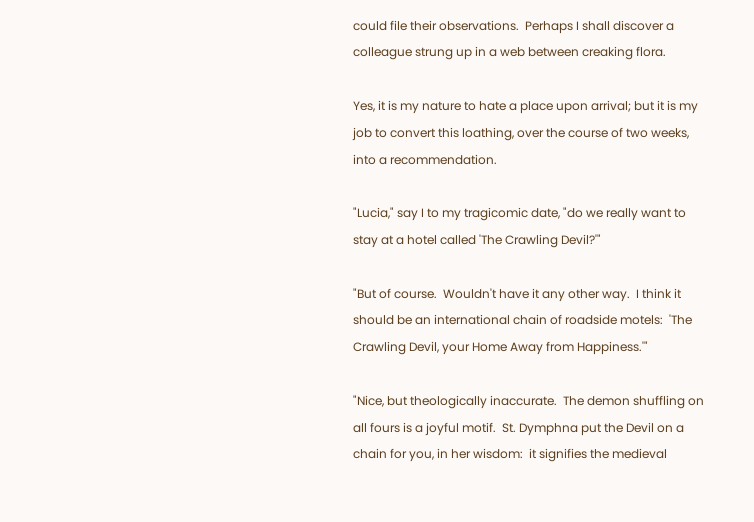could file their observations.  Perhaps I shall discover a colleague strung up in a web between creaking flora.

Yes, it is my nature to hate a place upon arrival; but it is my job to convert this loathing, over the course of two weeks, into a recommendation.

"Lucia," say I to my tragicomic date, "do we really want to stay at a hotel called 'The Crawling Devil?'"

"But of course.  Wouldn't have it any other way.  I think it should be an international chain of roadside motels:  'The Crawling Devil, your Home Away from Happiness.'"

"Nice, but theologically inaccurate.  The demon shuffling on all fours is a joyful motif.  St. Dymphna put the Devil on a chain for you, in her wisdom:  it signifies the medieval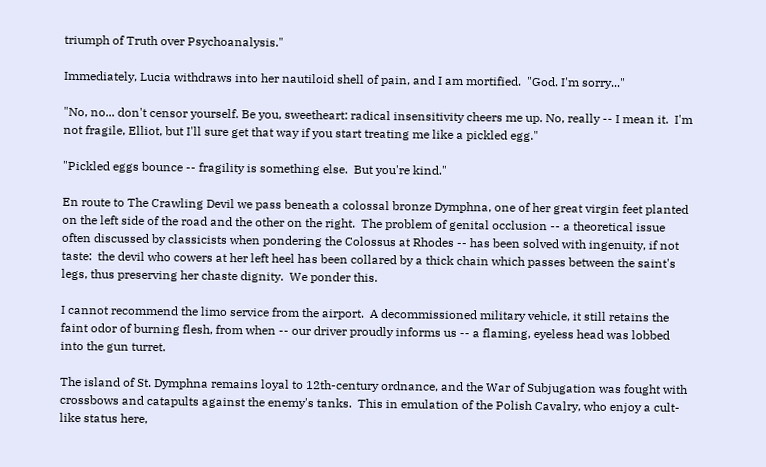triumph of Truth over Psychoanalysis."

Immediately, Lucia withdraws into her nautiloid shell of pain, and I am mortified.  "God. I'm sorry..."

"No, no... don't censor yourself. Be you, sweetheart: radical insensitivity cheers me up. No, really -- I mean it.  I'm not fragile, Elliot, but I'll sure get that way if you start treating me like a pickled egg."

"Pickled eggs bounce -- fragility is something else.  But you're kind."

En route to The Crawling Devil we pass beneath a colossal bronze Dymphna, one of her great virgin feet planted on the left side of the road and the other on the right.  The problem of genital occlusion -- a theoretical issue often discussed by classicists when pondering the Colossus at Rhodes -- has been solved with ingenuity, if not taste:  the devil who cowers at her left heel has been collared by a thick chain which passes between the saint's legs, thus preserving her chaste dignity.  We ponder this.

I cannot recommend the limo service from the airport.  A decommissioned military vehicle, it still retains the faint odor of burning flesh, from when -- our driver proudly informs us -- a flaming, eyeless head was lobbed into the gun turret.

The island of St. Dymphna remains loyal to 12th-century ordnance, and the War of Subjugation was fought with crossbows and catapults against the enemy's tanks.  This in emulation of the Polish Cavalry, who enjoy a cult-like status here,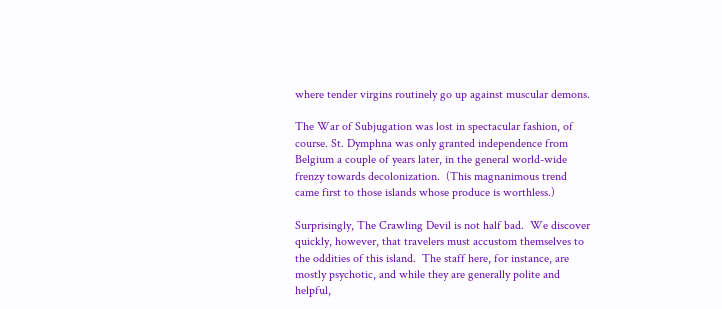where tender virgins routinely go up against muscular demons.

The War of Subjugation was lost in spectacular fashion, of course. St. Dymphna was only granted independence from Belgium a couple of years later, in the general world-wide frenzy towards decolonization.  (This magnanimous trend came first to those islands whose produce is worthless.)

Surprisingly, The Crawling Devil is not half bad.  We discover quickly, however, that travelers must accustom themselves to the oddities of this island.  The staff here, for instance, are mostly psychotic, and while they are generally polite and helpful,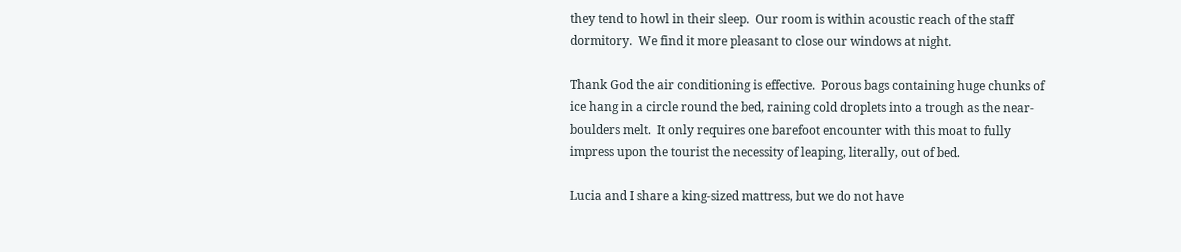they tend to howl in their sleep.  Our room is within acoustic reach of the staff dormitory.  We find it more pleasant to close our windows at night.

Thank God the air conditioning is effective.  Porous bags containing huge chunks of ice hang in a circle round the bed, raining cold droplets into a trough as the near-boulders melt.  It only requires one barefoot encounter with this moat to fully impress upon the tourist the necessity of leaping, literally, out of bed.

Lucia and I share a king-sized mattress, but we do not have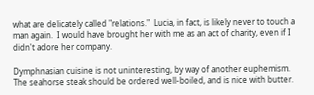what are delicately called "relations."  Lucia, in fact, is likely never to touch a man again.  I would have brought her with me as an act of charity, even if I didn't adore her company.

Dymphnasian cuisine is not uninteresting, by way of another euphemism.  The seahorse steak should be ordered well-boiled, and is nice with butter.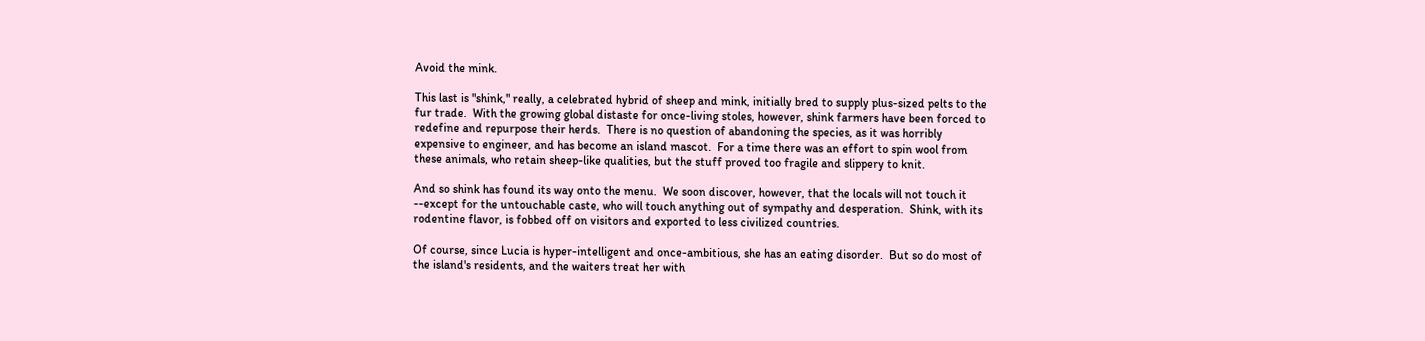Avoid the mink.

This last is "shink," really, a celebrated hybrid of sheep and mink, initially bred to supply plus-sized pelts to the fur trade.  With the growing global distaste for once-living stoles, however, shink farmers have been forced to redefine and repurpose their herds.  There is no question of abandoning the species, as it was horribly expensive to engineer, and has become an island mascot.  For a time there was an effort to spin wool from these animals, who retain sheep-like qualities, but the stuff proved too fragile and slippery to knit.

And so shink has found its way onto the menu.  We soon discover, however, that the locals will not touch it --except for the untouchable caste, who will touch anything out of sympathy and desperation.  Shink, with its rodentine flavor, is fobbed off on visitors and exported to less civilized countries.

Of course, since Lucia is hyper-intelligent and once-ambitious, she has an eating disorder.  But so do most of the island's residents, and the waiters treat her with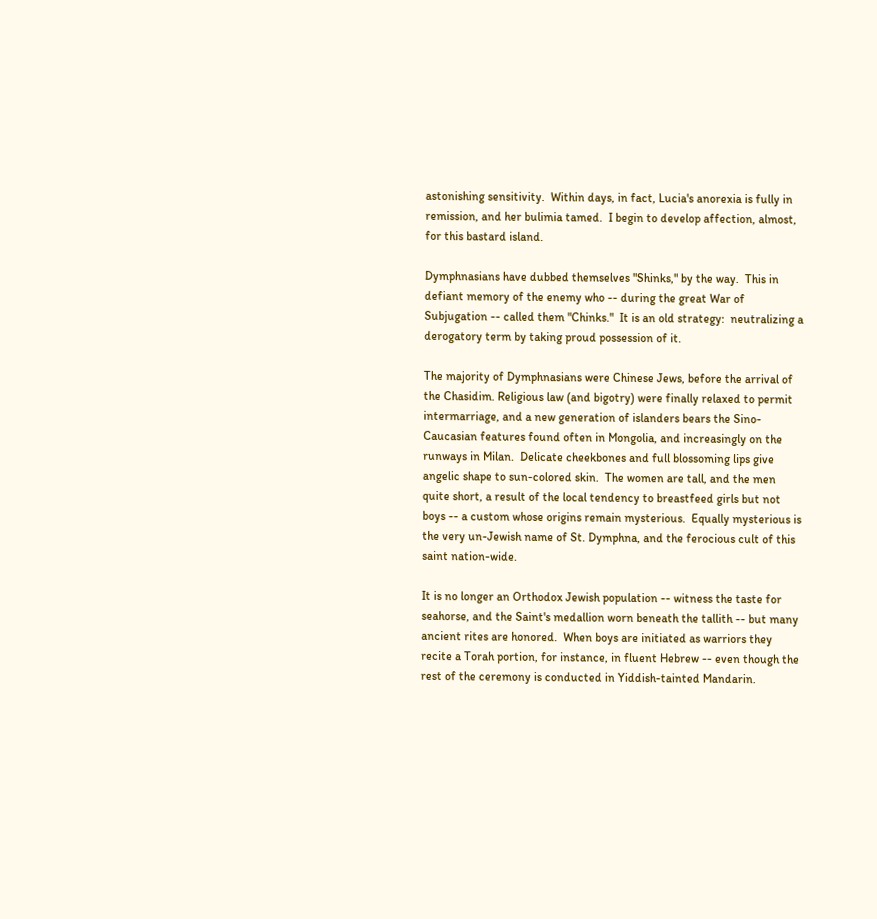astonishing sensitivity.  Within days, in fact, Lucia's anorexia is fully in remission, and her bulimia tamed.  I begin to develop affection, almost, for this bastard island.

Dymphnasians have dubbed themselves "Shinks," by the way.  This in defiant memory of the enemy who -- during the great War of Subjugation -- called them "Chinks."  It is an old strategy:  neutralizing a derogatory term by taking proud possession of it.

The majority of Dymphnasians were Chinese Jews, before the arrival of the Chasidim. Religious law (and bigotry) were finally relaxed to permit intermarriage, and a new generation of islanders bears the Sino-Caucasian features found often in Mongolia, and increasingly on the runways in Milan.  Delicate cheekbones and full blossoming lips give angelic shape to sun-colored skin.  The women are tall, and the men quite short, a result of the local tendency to breastfeed girls but not boys -- a custom whose origins remain mysterious.  Equally mysterious is the very un-Jewish name of St. Dymphna, and the ferocious cult of this saint nation-wide.

It is no longer an Orthodox Jewish population -- witness the taste for seahorse, and the Saint's medallion worn beneath the tallith -- but many ancient rites are honored.  When boys are initiated as warriors they recite a Torah portion, for instance, in fluent Hebrew -- even though the rest of the ceremony is conducted in Yiddish-tainted Mandarin.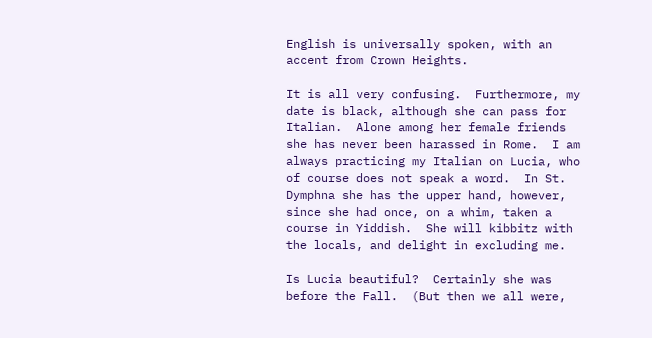English is universally spoken, with an accent from Crown Heights.

It is all very confusing.  Furthermore, my date is black, although she can pass for Italian.  Alone among her female friends she has never been harassed in Rome.  I am always practicing my Italian on Lucia, who of course does not speak a word.  In St. Dymphna she has the upper hand, however, since she had once, on a whim, taken a course in Yiddish.  She will kibbitz with the locals, and delight in excluding me.

Is Lucia beautiful?  Certainly she was before the Fall.  (But then we all were,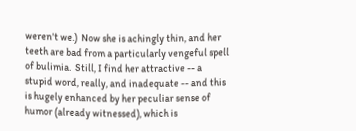weren't we.)  Now she is achingly thin, and her teeth are bad from a particularly vengeful spell of bulimia.  Still, I find her attractive -- a stupid word, really, and inadequate -- and this is hugely enhanced by her peculiar sense of humor (already witnessed), which is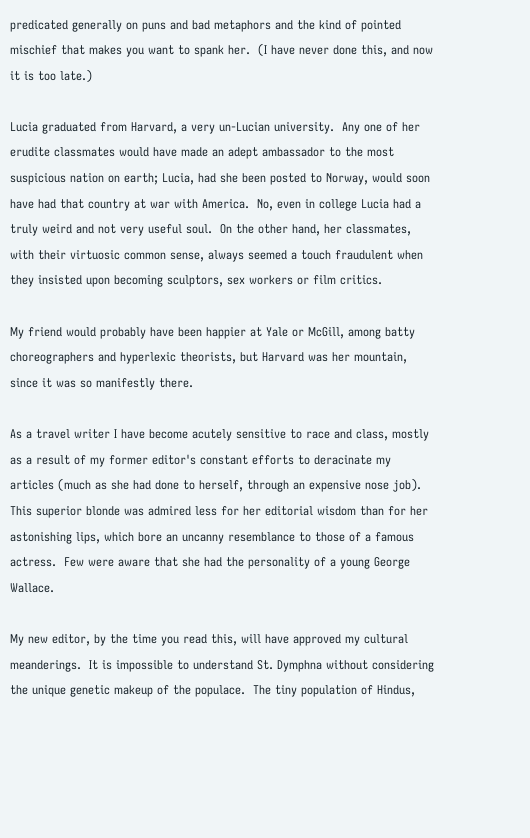predicated generally on puns and bad metaphors and the kind of pointed mischief that makes you want to spank her.  (I have never done this, and now it is too late.)

Lucia graduated from Harvard, a very un-Lucian university.  Any one of her erudite classmates would have made an adept ambassador to the most suspicious nation on earth; Lucia, had she been posted to Norway, would soon have had that country at war with America.  No, even in college Lucia had a truly weird and not very useful soul.  On the other hand, her classmates, with their virtuosic common sense, always seemed a touch fraudulent when they insisted upon becoming sculptors, sex workers or film critics.

My friend would probably have been happier at Yale or McGill, among batty choreographers and hyperlexic theorists, but Harvard was her mountain, since it was so manifestly there.

As a travel writer I have become acutely sensitive to race and class, mostly as a result of my former editor's constant efforts to deracinate my articles (much as she had done to herself, through an expensive nose job).  This superior blonde was admired less for her editorial wisdom than for her astonishing lips, which bore an uncanny resemblance to those of a famous actress.  Few were aware that she had the personality of a young George Wallace.

My new editor, by the time you read this, will have approved my cultural meanderings.  It is impossible to understand St. Dymphna without considering the unique genetic makeup of the populace.  The tiny population of Hindus,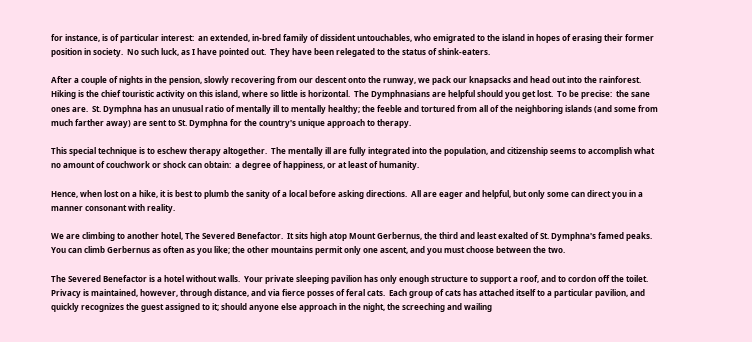for instance, is of particular interest:  an extended, in-bred family of dissident untouchables, who emigrated to the island in hopes of erasing their former position in society.  No such luck, as I have pointed out.  They have been relegated to the status of shink-eaters.

After a couple of nights in the pension, slowly recovering from our descent onto the runway, we pack our knapsacks and head out into the rainforest.  Hiking is the chief touristic activity on this island, where so little is horizontal.  The Dymphnasians are helpful should you get lost.  To be precise:  the sane ones are.  St. Dymphna has an unusual ratio of mentally ill to mentally healthy; the feeble and tortured from all of the neighboring islands (and some from much farther away) are sent to St. Dymphna for the country's unique approach to therapy.

This special technique is to eschew therapy altogether.  The mentally ill are fully integrated into the population, and citizenship seems to accomplish what no amount of couchwork or shock can obtain:  a degree of happiness, or at least of humanity.

Hence, when lost on a hike, it is best to plumb the sanity of a local before asking directions.  All are eager and helpful, but only some can direct you in a manner consonant with reality.

We are climbing to another hotel, The Severed Benefactor.  It sits high atop Mount Gerbernus, the third and least exalted of St. Dymphna's famed peaks.  You can climb Gerbernus as often as you like; the other mountains permit only one ascent, and you must choose between the two.

The Severed Benefactor is a hotel without walls.  Your private sleeping pavilion has only enough structure to support a roof, and to cordon off the toilet.  Privacy is maintained, however, through distance, and via fierce posses of feral cats.  Each group of cats has attached itself to a particular pavilion, and quickly recognizes the guest assigned to it; should anyone else approach in the night, the screeching and wailing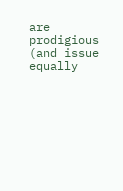are prodigious (and issue equally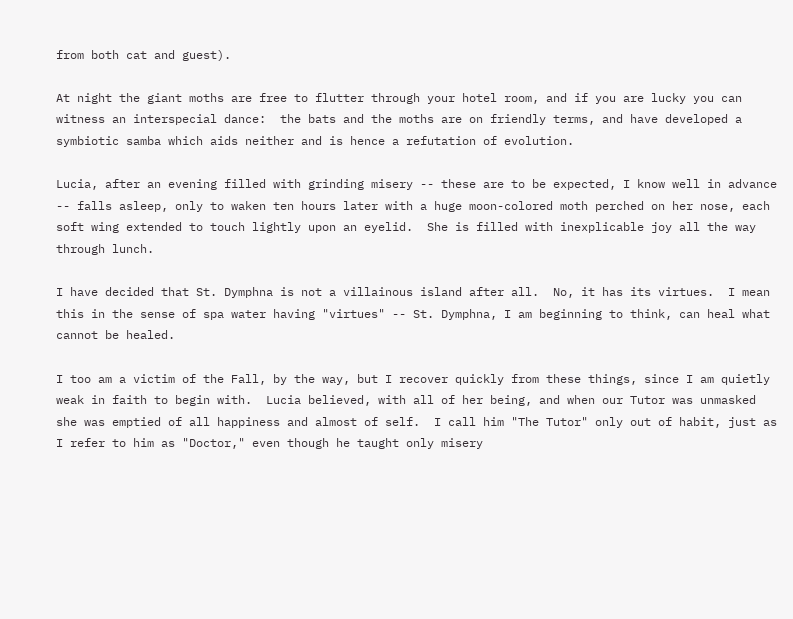from both cat and guest).

At night the giant moths are free to flutter through your hotel room, and if you are lucky you can witness an interspecial dance:  the bats and the moths are on friendly terms, and have developed a symbiotic samba which aids neither and is hence a refutation of evolution.

Lucia, after an evening filled with grinding misery -- these are to be expected, I know well in advance -- falls asleep, only to waken ten hours later with a huge moon-colored moth perched on her nose, each soft wing extended to touch lightly upon an eyelid.  She is filled with inexplicable joy all the way through lunch.

I have decided that St. Dymphna is not a villainous island after all.  No, it has its virtues.  I mean this in the sense of spa water having "virtues" -- St. Dymphna, I am beginning to think, can heal what cannot be healed.

I too am a victim of the Fall, by the way, but I recover quickly from these things, since I am quietly weak in faith to begin with.  Lucia believed, with all of her being, and when our Tutor was unmasked she was emptied of all happiness and almost of self.  I call him "The Tutor" only out of habit, just as I refer to him as "Doctor," even though he taught only misery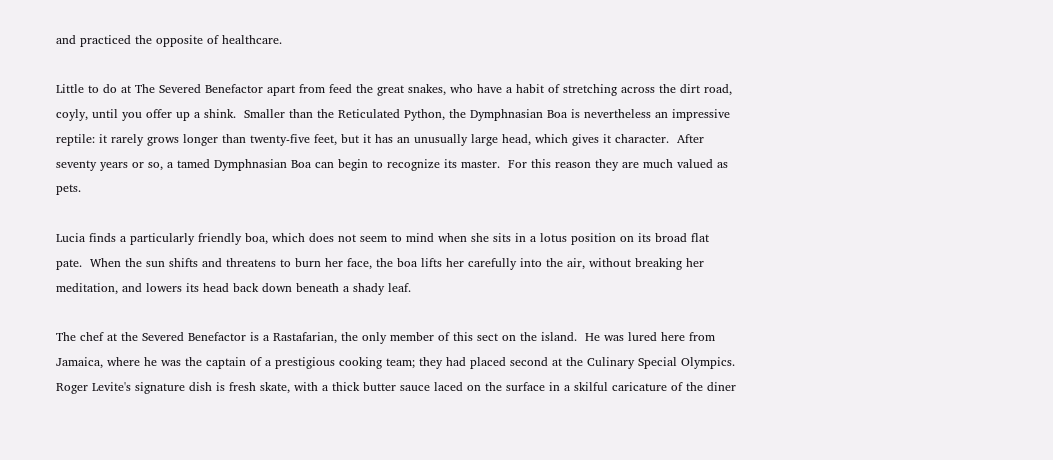and practiced the opposite of healthcare.

Little to do at The Severed Benefactor apart from feed the great snakes, who have a habit of stretching across the dirt road, coyly, until you offer up a shink.  Smaller than the Reticulated Python, the Dymphnasian Boa is nevertheless an impressive reptile: it rarely grows longer than twenty-five feet, but it has an unusually large head, which gives it character.  After seventy years or so, a tamed Dymphnasian Boa can begin to recognize its master.  For this reason they are much valued as pets.

Lucia finds a particularly friendly boa, which does not seem to mind when she sits in a lotus position on its broad flat pate.  When the sun shifts and threatens to burn her face, the boa lifts her carefully into the air, without breaking her meditation, and lowers its head back down beneath a shady leaf.

The chef at the Severed Benefactor is a Rastafarian, the only member of this sect on the island.  He was lured here from Jamaica, where he was the captain of a prestigious cooking team; they had placed second at the Culinary Special Olympics.  Roger Levite's signature dish is fresh skate, with a thick butter sauce laced on the surface in a skilful caricature of the diner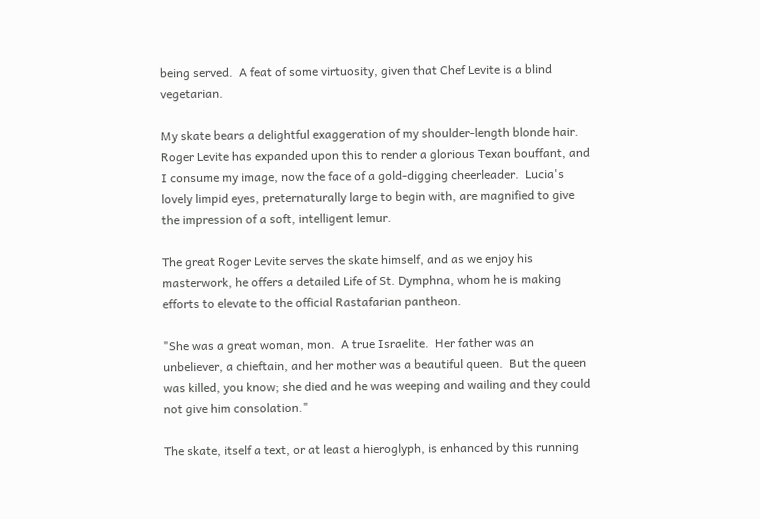being served.  A feat of some virtuosity, given that Chef Levite is a blind vegetarian.

My skate bears a delightful exaggeration of my shoulder-length blonde hair. Roger Levite has expanded upon this to render a glorious Texan bouffant, and I consume my image, now the face of a gold-digging cheerleader.  Lucia's lovely limpid eyes, preternaturally large to begin with, are magnified to give the impression of a soft, intelligent lemur.

The great Roger Levite serves the skate himself, and as we enjoy his masterwork, he offers a detailed Life of St. Dymphna, whom he is making efforts to elevate to the official Rastafarian pantheon.

"She was a great woman, mon.  A true Israelite.  Her father was an unbeliever, a chieftain, and her mother was a beautiful queen.  But the queen was killed, you know; she died and he was weeping and wailing and they could not give him consolation."

The skate, itself a text, or at least a hieroglyph, is enhanced by this running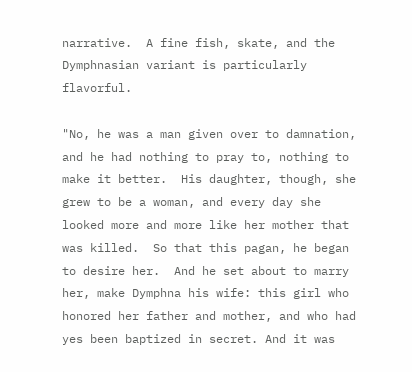narrative.  A fine fish, skate, and the Dymphnasian variant is particularly flavorful.

"No, he was a man given over to damnation, and he had nothing to pray to, nothing to make it better.  His daughter, though, she grew to be a woman, and every day she looked more and more like her mother that was killed.  So that this pagan, he began to desire her.  And he set about to marry her, make Dymphna his wife: this girl who honored her father and mother, and who had yes been baptized in secret. And it was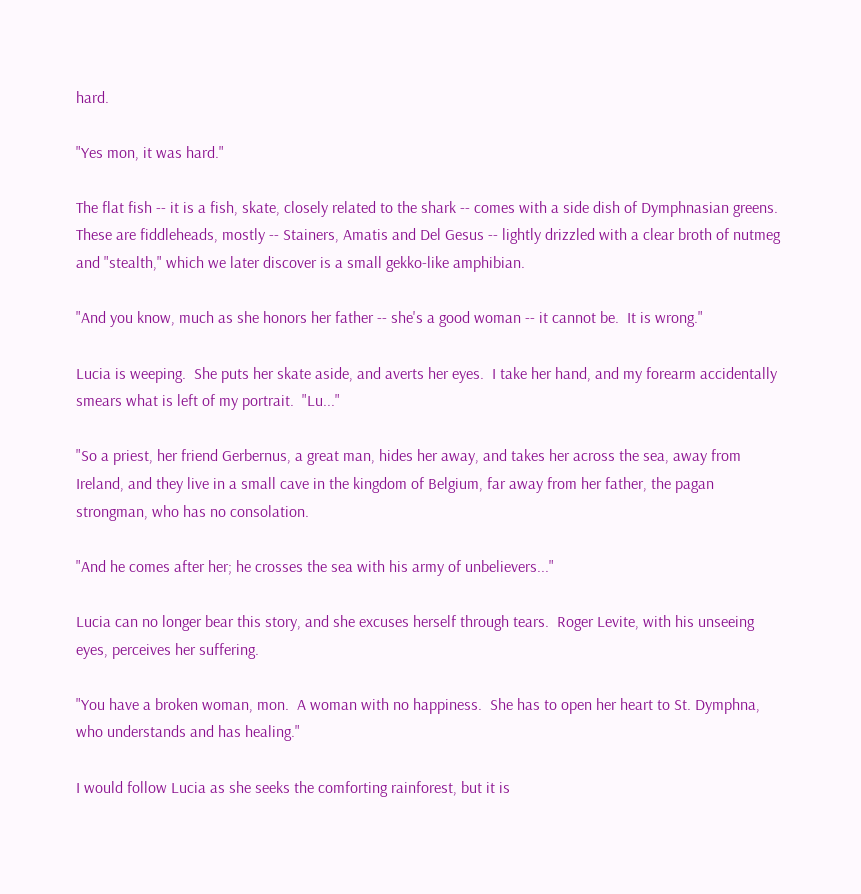hard.

"Yes mon, it was hard."

The flat fish -- it is a fish, skate, closely related to the shark -- comes with a side dish of Dymphnasian greens.  These are fiddleheads, mostly -- Stainers, Amatis and Del Gesus -- lightly drizzled with a clear broth of nutmeg and "stealth," which we later discover is a small gekko-like amphibian.

"And you know, much as she honors her father -- she's a good woman -- it cannot be.  It is wrong."

Lucia is weeping.  She puts her skate aside, and averts her eyes.  I take her hand, and my forearm accidentally smears what is left of my portrait.  "Lu..."

"So a priest, her friend Gerbernus, a great man, hides her away, and takes her across the sea, away from Ireland, and they live in a small cave in the kingdom of Belgium, far away from her father, the pagan strongman, who has no consolation.

"And he comes after her; he crosses the sea with his army of unbelievers..."

Lucia can no longer bear this story, and she excuses herself through tears.  Roger Levite, with his unseeing eyes, perceives her suffering.

"You have a broken woman, mon.  A woman with no happiness.  She has to open her heart to St. Dymphna, who understands and has healing."

I would follow Lucia as she seeks the comforting rainforest, but it is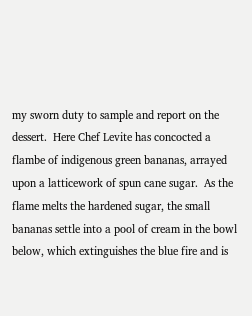my sworn duty to sample and report on the dessert.  Here Chef Levite has concocted a flambe of indigenous green bananas, arrayed upon a latticework of spun cane sugar.  As the flame melts the hardened sugar, the small bananas settle into a pool of cream in the bowl below, which extinguishes the blue fire and is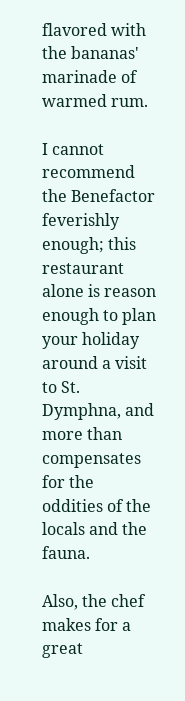flavored with the bananas' marinade of warmed rum.

I cannot recommend the Benefactor feverishly enough; this restaurant alone is reason enough to plan your holiday around a visit to St. Dymphna, and more than compensates for the oddities of the locals and the fauna.

Also, the chef makes for a great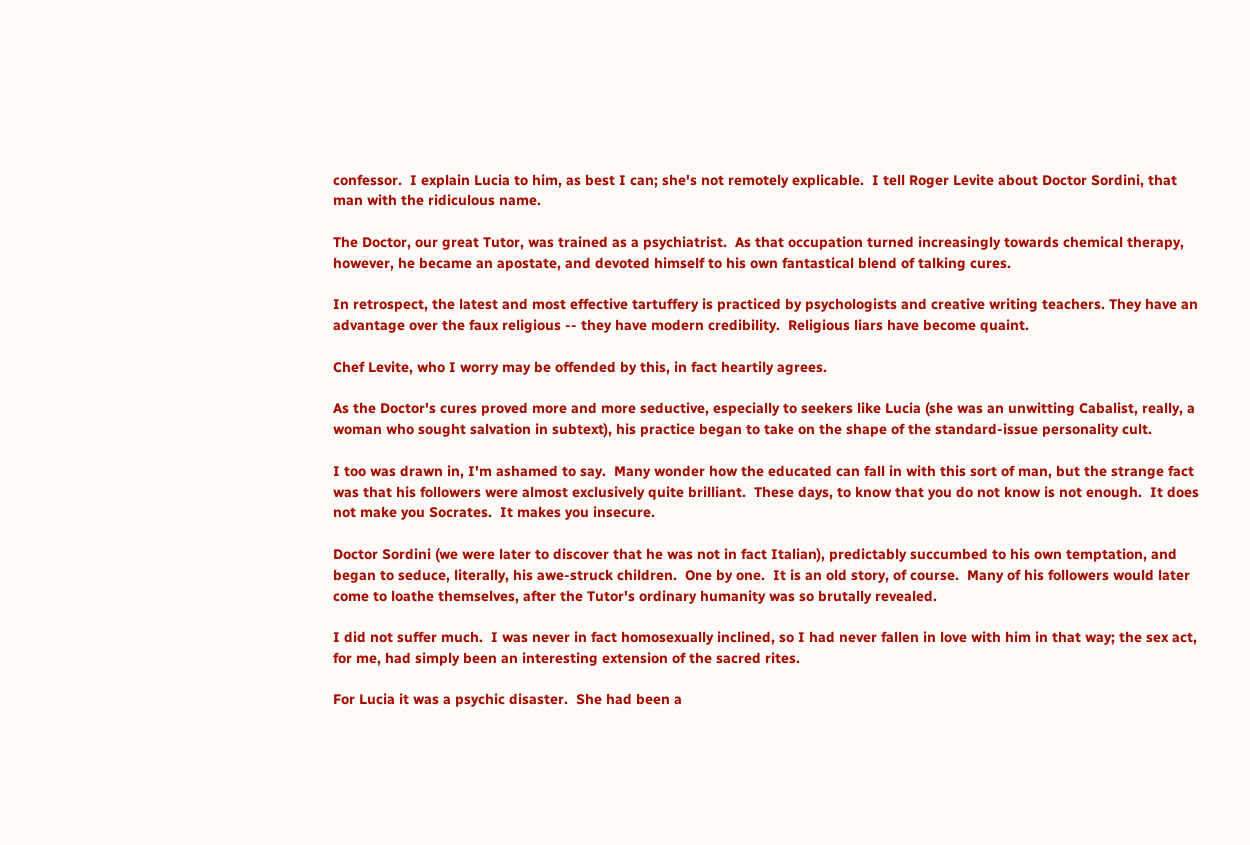confessor.  I explain Lucia to him, as best I can; she's not remotely explicable.  I tell Roger Levite about Doctor Sordini, that man with the ridiculous name.

The Doctor, our great Tutor, was trained as a psychiatrist.  As that occupation turned increasingly towards chemical therapy, however, he became an apostate, and devoted himself to his own fantastical blend of talking cures.

In retrospect, the latest and most effective tartuffery is practiced by psychologists and creative writing teachers. They have an advantage over the faux religious -- they have modern credibility.  Religious liars have become quaint.

Chef Levite, who I worry may be offended by this, in fact heartily agrees.

As the Doctor's cures proved more and more seductive, especially to seekers like Lucia (she was an unwitting Cabalist, really, a woman who sought salvation in subtext), his practice began to take on the shape of the standard-issue personality cult.

I too was drawn in, I'm ashamed to say.  Many wonder how the educated can fall in with this sort of man, but the strange fact was that his followers were almost exclusively quite brilliant.  These days, to know that you do not know is not enough.  It does not make you Socrates.  It makes you insecure.

Doctor Sordini (we were later to discover that he was not in fact Italian), predictably succumbed to his own temptation, and began to seduce, literally, his awe-struck children.  One by one.  It is an old story, of course.  Many of his followers would later come to loathe themselves, after the Tutor's ordinary humanity was so brutally revealed.

I did not suffer much.  I was never in fact homosexually inclined, so I had never fallen in love with him in that way; the sex act, for me, had simply been an interesting extension of the sacred rites.

For Lucia it was a psychic disaster.  She had been a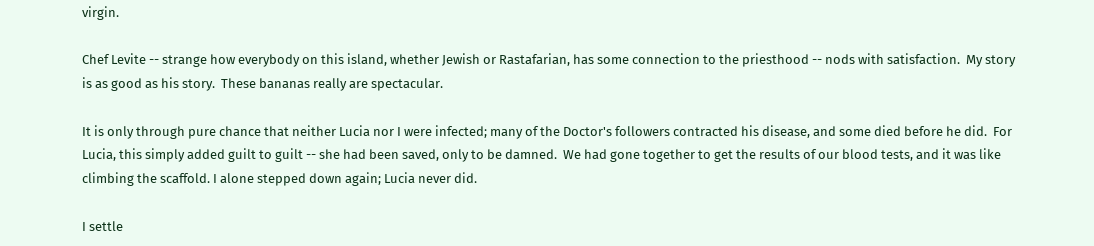virgin.

Chef Levite -- strange how everybody on this island, whether Jewish or Rastafarian, has some connection to the priesthood -- nods with satisfaction.  My story is as good as his story.  These bananas really are spectacular.

It is only through pure chance that neither Lucia nor I were infected; many of the Doctor's followers contracted his disease, and some died before he did.  For Lucia, this simply added guilt to guilt -- she had been saved, only to be damned.  We had gone together to get the results of our blood tests, and it was like climbing the scaffold. I alone stepped down again; Lucia never did.

I settle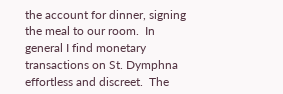the account for dinner, signing the meal to our room.  In general I find monetary transactions on St. Dymphna effortless and discreet.  The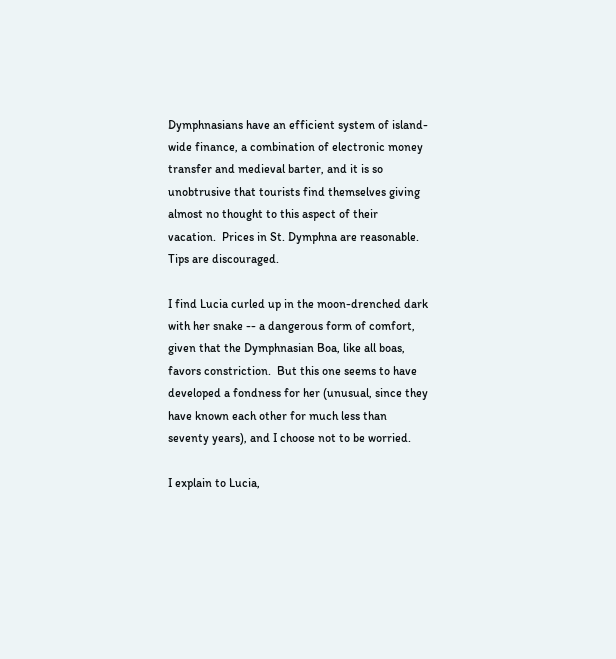Dymphnasians have an efficient system of island-wide finance, a combination of electronic money transfer and medieval barter, and it is so unobtrusive that tourists find themselves giving almost no thought to this aspect of their vacation.  Prices in St. Dymphna are reasonable.  Tips are discouraged.

I find Lucia curled up in the moon-drenched dark with her snake -- a dangerous form of comfort, given that the Dymphnasian Boa, like all boas, favors constriction.  But this one seems to have developed a fondness for her (unusual, since they have known each other for much less than seventy years), and I choose not to be worried.

I explain to Lucia,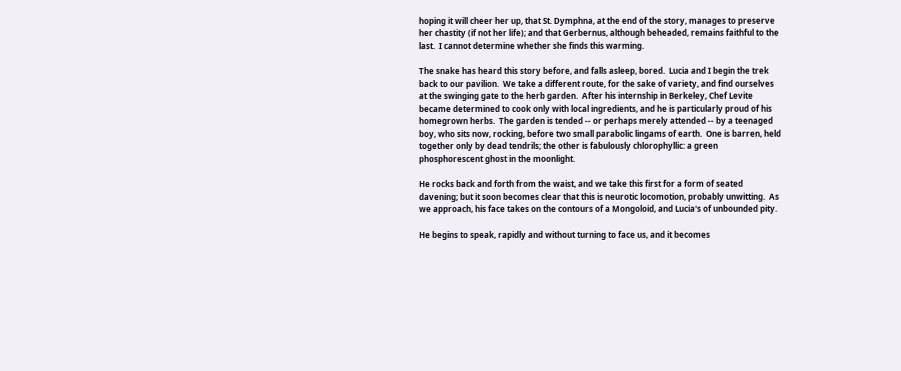hoping it will cheer her up, that St. Dymphna, at the end of the story, manages to preserve her chastity (if not her life); and that Gerbernus, although beheaded, remains faithful to the last.  I cannot determine whether she finds this warming.

The snake has heard this story before, and falls asleep, bored.  Lucia and I begin the trek back to our pavilion.  We take a different route, for the sake of variety, and find ourselves at the swinging gate to the herb garden.  After his internship in Berkeley, Chef Levite became determined to cook only with local ingredients, and he is particularly proud of his homegrown herbs.  The garden is tended -- or perhaps merely attended -- by a teenaged boy, who sits now, rocking, before two small parabolic lingams of earth.  One is barren, held together only by dead tendrils; the other is fabulously chlorophyllic: a green phosphorescent ghost in the moonlight.

He rocks back and forth from the waist, and we take this first for a form of seated davening; but it soon becomes clear that this is neurotic locomotion, probably unwitting.  As we approach, his face takes on the contours of a Mongoloid, and Lucia's of unbounded pity.

He begins to speak, rapidly and without turning to face us, and it becomes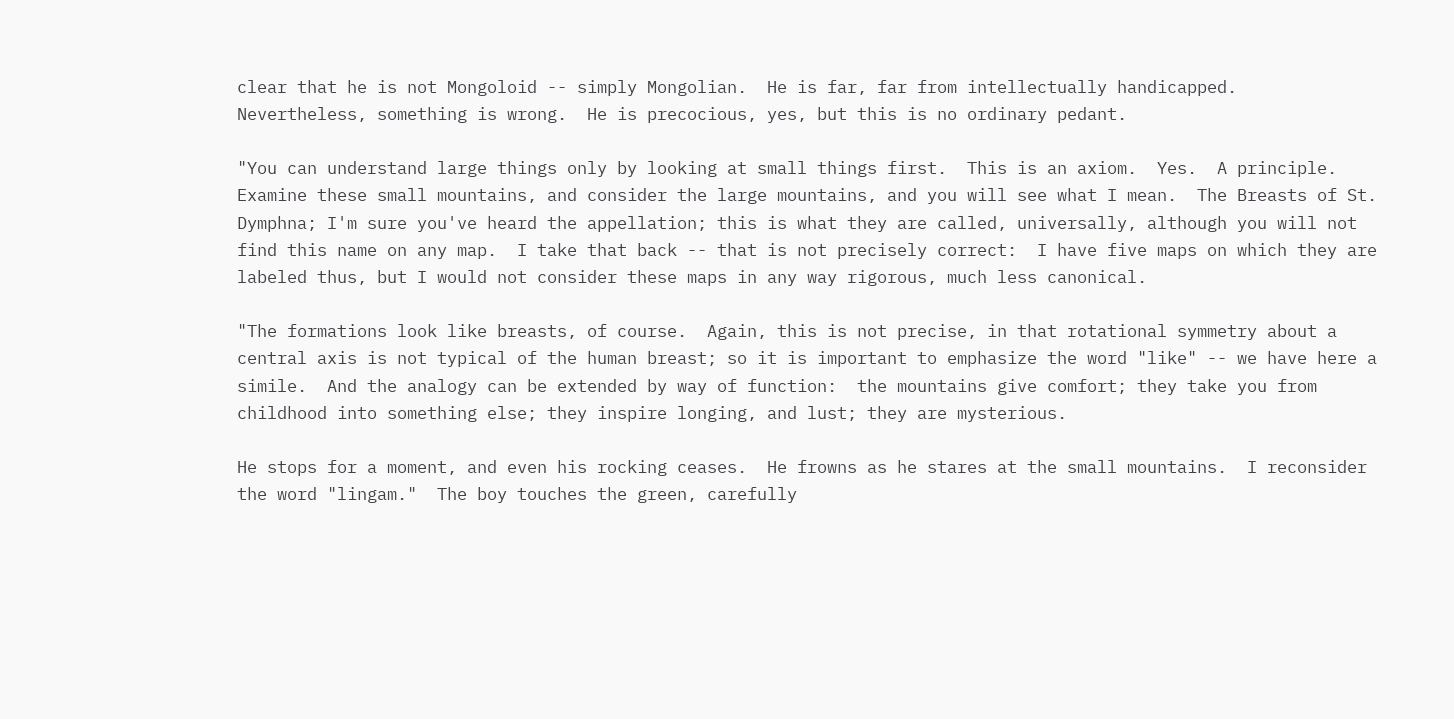clear that he is not Mongoloid -- simply Mongolian.  He is far, far from intellectually handicapped.  Nevertheless, something is wrong.  He is precocious, yes, but this is no ordinary pedant.

"You can understand large things only by looking at small things first.  This is an axiom.  Yes.  A principle.  Examine these small mountains, and consider the large mountains, and you will see what I mean.  The Breasts of St. Dymphna; I'm sure you've heard the appellation; this is what they are called, universally, although you will not find this name on any map.  I take that back -- that is not precisely correct:  I have five maps on which they are labeled thus, but I would not consider these maps in any way rigorous, much less canonical.

"The formations look like breasts, of course.  Again, this is not precise, in that rotational symmetry about a central axis is not typical of the human breast; so it is important to emphasize the word "like" -- we have here a simile.  And the analogy can be extended by way of function:  the mountains give comfort; they take you from childhood into something else; they inspire longing, and lust; they are mysterious.

He stops for a moment, and even his rocking ceases.  He frowns as he stares at the small mountains.  I reconsider the word "lingam."  The boy touches the green, carefully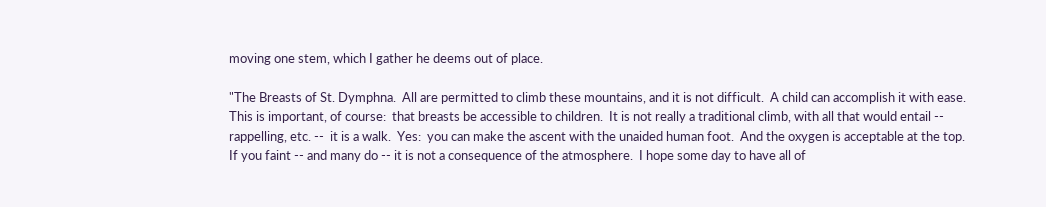moving one stem, which I gather he deems out of place.

"The Breasts of St. Dymphna.  All are permitted to climb these mountains, and it is not difficult.  A child can accomplish it with ease.  This is important, of course:  that breasts be accessible to children.  It is not really a traditional climb, with all that would entail -- rappelling, etc. --  it is a walk.  Yes:  you can make the ascent with the unaided human foot.  And the oxygen is acceptable at the top.  If you faint -- and many do -- it is not a consequence of the atmosphere.  I hope some day to have all of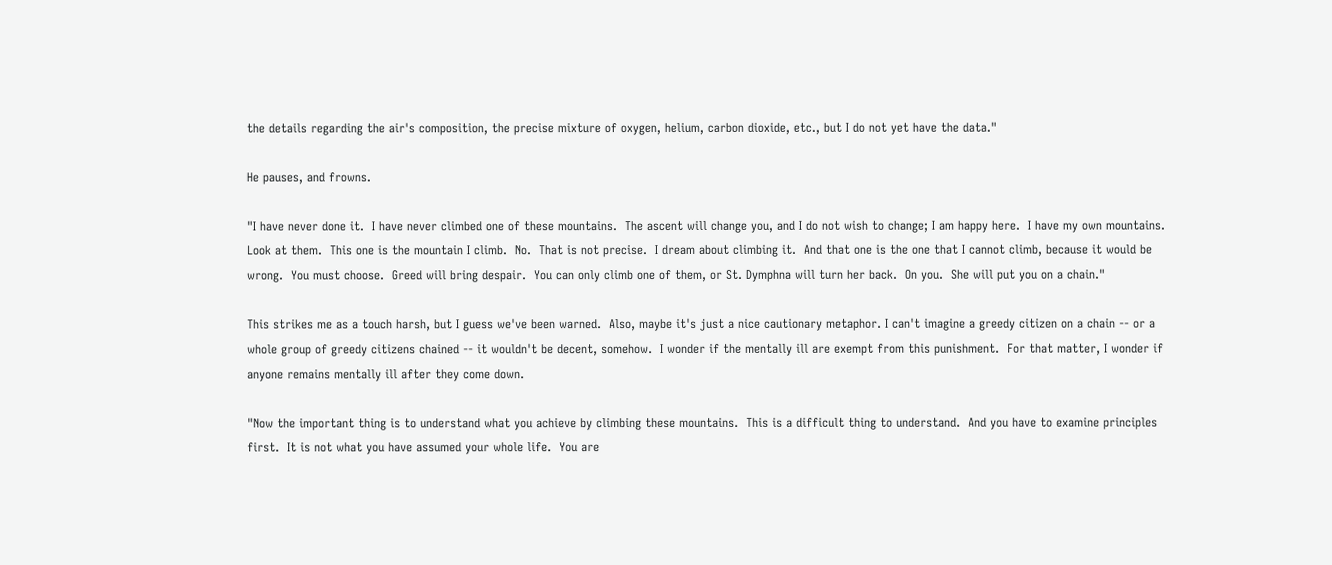the details regarding the air's composition, the precise mixture of oxygen, helium, carbon dioxide, etc., but I do not yet have the data."

He pauses, and frowns.

"I have never done it.  I have never climbed one of these mountains.  The ascent will change you, and I do not wish to change; I am happy here.  I have my own mountains.  Look at them.  This one is the mountain I climb.  No.  That is not precise.  I dream about climbing it.  And that one is the one that I cannot climb, because it would be wrong.  You must choose.  Greed will bring despair.  You can only climb one of them, or St. Dymphna will turn her back.  On you.  She will put you on a chain."

This strikes me as a touch harsh, but I guess we've been warned.  Also, maybe it's just a nice cautionary metaphor. I can't imagine a greedy citizen on a chain -- or a whole group of greedy citizens chained -- it wouldn't be decent, somehow.  I wonder if the mentally ill are exempt from this punishment.  For that matter, I wonder if anyone remains mentally ill after they come down.

"Now the important thing is to understand what you achieve by climbing these mountains.  This is a difficult thing to understand.  And you have to examine principles first.  It is not what you have assumed your whole life.  You are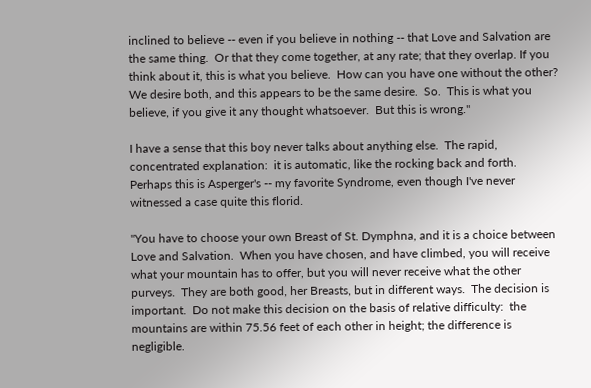inclined to believe -- even if you believe in nothing -- that Love and Salvation are the same thing.  Or that they come together, at any rate; that they overlap. If you think about it, this is what you believe.  How can you have one without the other?  We desire both, and this appears to be the same desire.  So.  This is what you believe, if you give it any thought whatsoever.  But this is wrong."

I have a sense that this boy never talks about anything else.  The rapid, concentrated explanation:  it is automatic, like the rocking back and forth.  Perhaps this is Asperger's -- my favorite Syndrome, even though I've never witnessed a case quite this florid.

"You have to choose your own Breast of St. Dymphna, and it is a choice between Love and Salvation.  When you have chosen, and have climbed, you will receive what your mountain has to offer, but you will never receive what the other purveys.  They are both good, her Breasts, but in different ways.  The decision is important.  Do not make this decision on the basis of relative difficulty:  the mountains are within 75.56 feet of each other in height; the difference is negligible.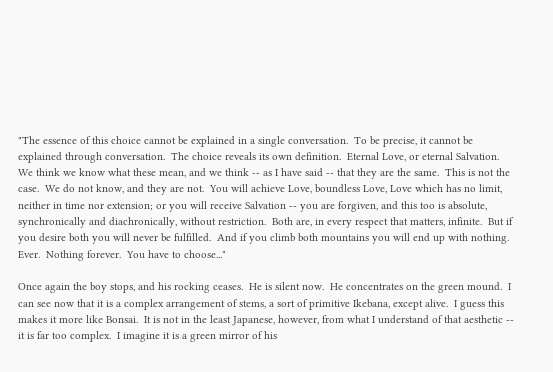"The essence of this choice cannot be explained in a single conversation.  To be precise, it cannot be explained through conversation.  The choice reveals its own definition.  Eternal Love, or eternal Salvation.  We think we know what these mean, and we think -- as I have said -- that they are the same.  This is not the case.  We do not know, and they are not.  You will achieve Love, boundless Love, Love which has no limit, neither in time nor extension; or you will receive Salvation -- you are forgiven, and this too is absolute, synchronically and diachronically, without restriction.  Both are, in every respect that matters, infinite.  But if you desire both you will never be fulfilled.  And if you climb both mountains you will end up with nothing.  Ever.  Nothing forever.  You have to choose..."

Once again the boy stops, and his rocking ceases.  He is silent now.  He concentrates on the green mound.  I can see now that it is a complex arrangement of stems, a sort of primitive Ikebana, except alive.  I guess this makes it more like Bonsai.  It is not in the least Japanese, however, from what I understand of that aesthetic -- it is far too complex.  I imagine it is a green mirror of his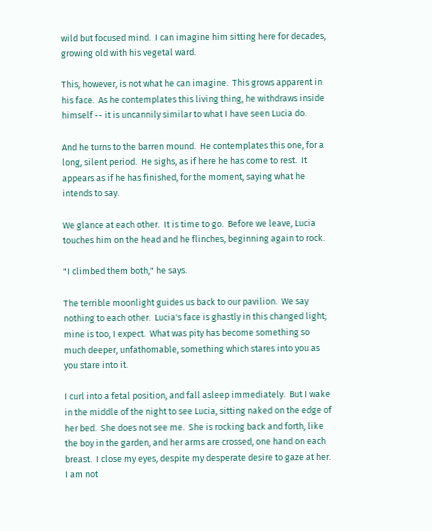wild but focused mind.  I can imagine him sitting here for decades, growing old with his vegetal ward.

This, however, is not what he can imagine.  This grows apparent in his face.  As he contemplates this living thing, he withdraws inside himself -- it is uncannily similar to what I have seen Lucia do.

And he turns to the barren mound.  He contemplates this one, for a long, silent period.  He sighs, as if here he has come to rest.  It appears as if he has finished, for the moment, saying what he intends to say.

We glance at each other.  It is time to go.  Before we leave, Lucia touches him on the head and he flinches, beginning again to rock.

"I climbed them both," he says.

The terrible moonlight guides us back to our pavilion.  We say nothing to each other.  Lucia's face is ghastly in this changed light; mine is too, I expect.  What was pity has become something so much deeper, unfathomable, something which stares into you as you stare into it.

I curl into a fetal position, and fall asleep immediately.  But I wake in the middle of the night to see Lucia, sitting naked on the edge of her bed.  She does not see me.  She is rocking back and forth, like the boy in the garden, and her arms are crossed, one hand on each breast.  I close my eyes, despite my desperate desire to gaze at her.  I am not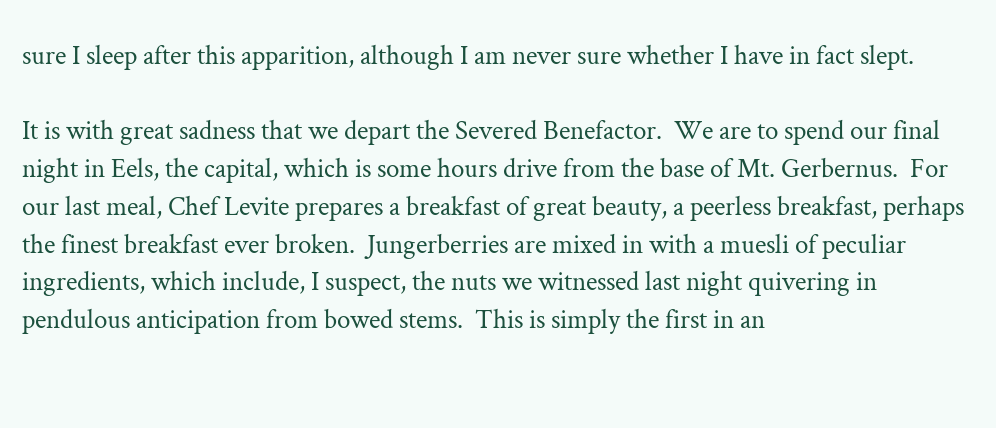sure I sleep after this apparition, although I am never sure whether I have in fact slept.

It is with great sadness that we depart the Severed Benefactor.  We are to spend our final night in Eels, the capital, which is some hours drive from the base of Mt. Gerbernus.  For our last meal, Chef Levite prepares a breakfast of great beauty, a peerless breakfast, perhaps the finest breakfast ever broken.  Jungerberries are mixed in with a muesli of peculiar ingredients, which include, I suspect, the nuts we witnessed last night quivering in pendulous anticipation from bowed stems.  This is simply the first in an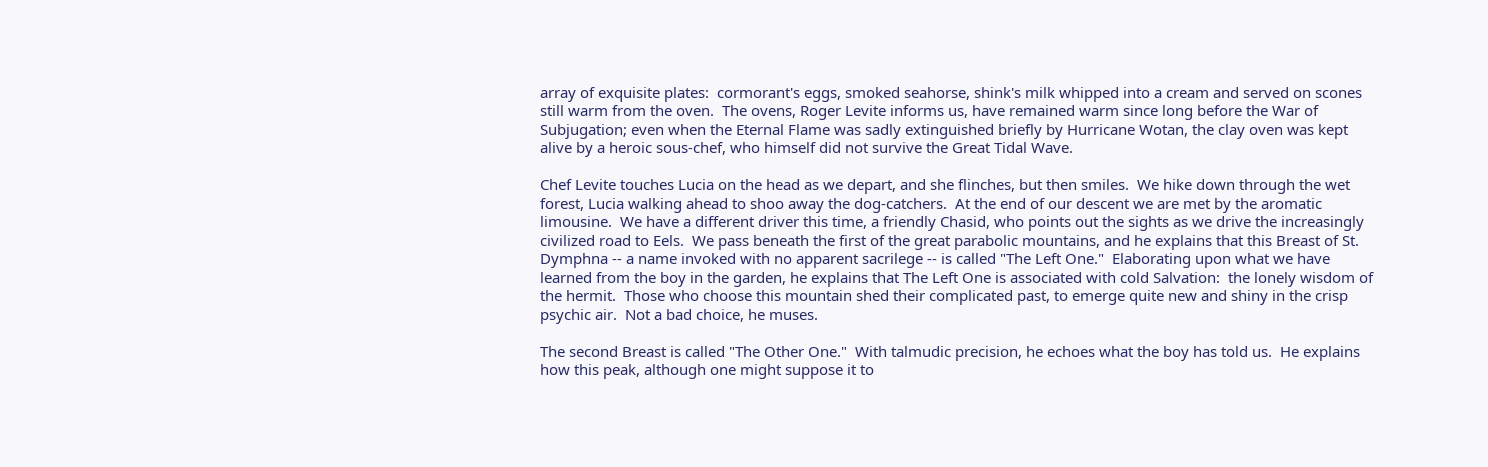array of exquisite plates:  cormorant's eggs, smoked seahorse, shink's milk whipped into a cream and served on scones still warm from the oven.  The ovens, Roger Levite informs us, have remained warm since long before the War of Subjugation; even when the Eternal Flame was sadly extinguished briefly by Hurricane Wotan, the clay oven was kept alive by a heroic sous-chef, who himself did not survive the Great Tidal Wave.

Chef Levite touches Lucia on the head as we depart, and she flinches, but then smiles.  We hike down through the wet forest, Lucia walking ahead to shoo away the dog-catchers.  At the end of our descent we are met by the aromatic limousine.  We have a different driver this time, a friendly Chasid, who points out the sights as we drive the increasingly civilized road to Eels.  We pass beneath the first of the great parabolic mountains, and he explains that this Breast of St. Dymphna -- a name invoked with no apparent sacrilege -- is called "The Left One."  Elaborating upon what we have learned from the boy in the garden, he explains that The Left One is associated with cold Salvation:  the lonely wisdom of the hermit.  Those who choose this mountain shed their complicated past, to emerge quite new and shiny in the crisp psychic air.  Not a bad choice, he muses.

The second Breast is called "The Other One."  With talmudic precision, he echoes what the boy has told us.  He explains how this peak, although one might suppose it to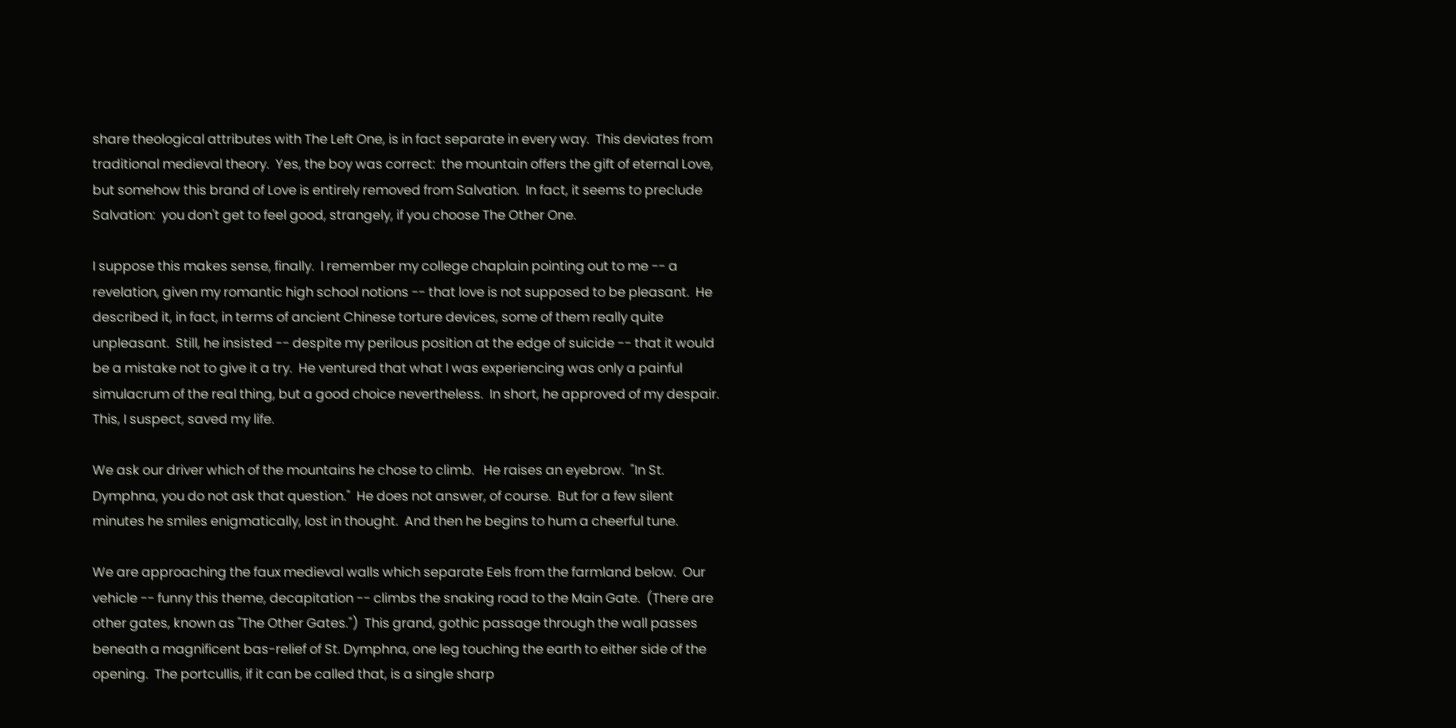share theological attributes with The Left One, is in fact separate in every way.  This deviates from traditional medieval theory.  Yes, the boy was correct:  the mountain offers the gift of eternal Love, but somehow this brand of Love is entirely removed from Salvation.  In fact, it seems to preclude Salvation:  you don't get to feel good, strangely, if you choose The Other One.

I suppose this makes sense, finally.  I remember my college chaplain pointing out to me -- a revelation, given my romantic high school notions -- that love is not supposed to be pleasant.  He described it, in fact, in terms of ancient Chinese torture devices, some of them really quite unpleasant.  Still, he insisted -- despite my perilous position at the edge of suicide -- that it would be a mistake not to give it a try.  He ventured that what I was experiencing was only a painful simulacrum of the real thing, but a good choice nevertheless.  In short, he approved of my despair.  This, I suspect, saved my life.

We ask our driver which of the mountains he chose to climb.   He raises an eyebrow.  "In St. Dymphna, you do not ask that question."  He does not answer, of course.  But for a few silent minutes he smiles enigmatically, lost in thought.  And then he begins to hum a cheerful tune.

We are approaching the faux medieval walls which separate Eels from the farmland below.  Our vehicle -- funny this theme, decapitation -- climbs the snaking road to the Main Gate.  (There are other gates, known as "The Other Gates.")  This grand, gothic passage through the wall passes beneath a magnificent bas-relief of St. Dymphna, one leg touching the earth to either side of the opening.  The portcullis, if it can be called that, is a single sharp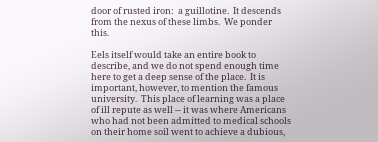door of rusted iron:  a guillotine.  It descends from the nexus of these limbs.  We ponder this.

Eels itself would take an entire book to describe, and we do not spend enough time here to get a deep sense of the place.  It is important, however, to mention the famous university.  This place of learning was a place of ill repute as well -- it was where Americans who had not been admitted to medical schools on their home soil went to achieve a dubious,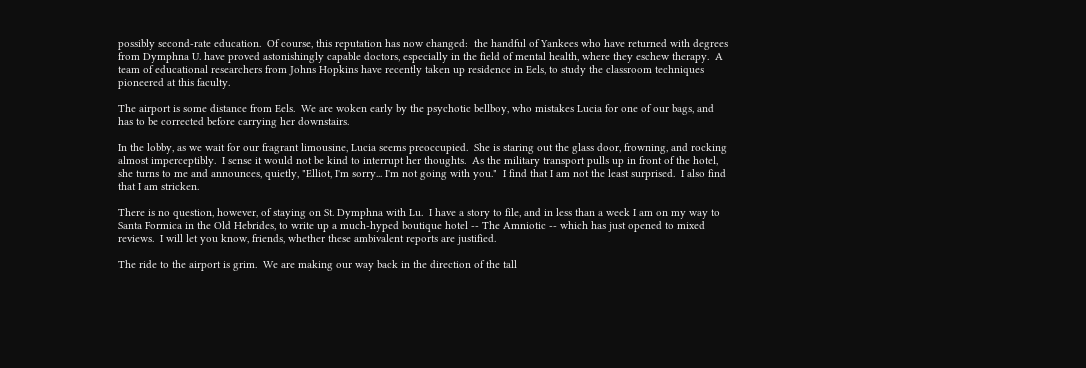possibly second-rate education.  Of course, this reputation has now changed:  the handful of Yankees who have returned with degrees from Dymphna U. have proved astonishingly capable doctors, especially in the field of mental health, where they eschew therapy.  A team of educational researchers from Johns Hopkins have recently taken up residence in Eels, to study the classroom techniques pioneered at this faculty.

The airport is some distance from Eels.  We are woken early by the psychotic bellboy, who mistakes Lucia for one of our bags, and has to be corrected before carrying her downstairs.

In the lobby, as we wait for our fragrant limousine, Lucia seems preoccupied.  She is staring out the glass door, frowning, and rocking almost imperceptibly.  I sense it would not be kind to interrupt her thoughts.  As the military transport pulls up in front of the hotel, she turns to me and announces, quietly, "Elliot, I'm sorry... I'm not going with you."  I find that I am not the least surprised.  I also find that I am stricken.

There is no question, however, of staying on St. Dymphna with Lu.  I have a story to file, and in less than a week I am on my way to Santa Formica in the Old Hebrides, to write up a much-hyped boutique hotel -- The Amniotic -- which has just opened to mixed reviews.  I will let you know, friends, whether these ambivalent reports are justified.

The ride to the airport is grim.  We are making our way back in the direction of the tall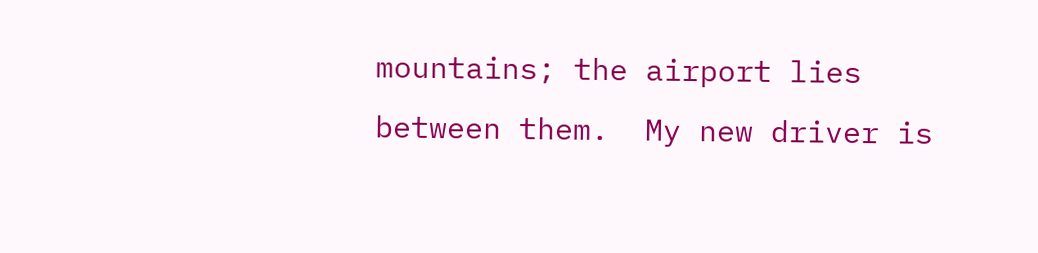mountains; the airport lies between them.  My new driver is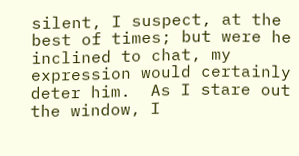silent, I suspect, at the best of times; but were he inclined to chat, my expression would certainly deter him.  As I stare out the window, I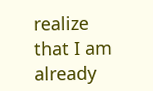realize that I am already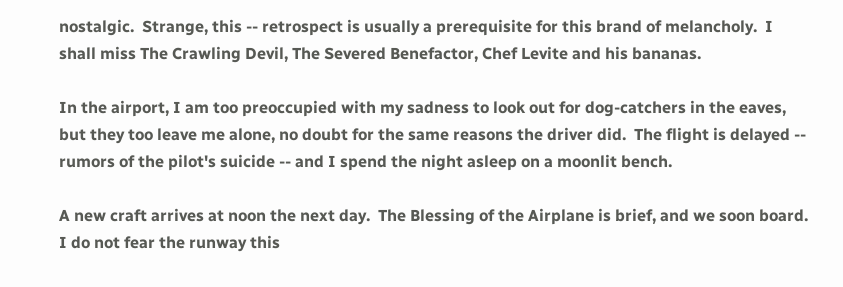nostalgic.  Strange, this -- retrospect is usually a prerequisite for this brand of melancholy.  I shall miss The Crawling Devil, The Severed Benefactor, Chef Levite and his bananas.

In the airport, I am too preoccupied with my sadness to look out for dog-catchers in the eaves, but they too leave me alone, no doubt for the same reasons the driver did.  The flight is delayed -- rumors of the pilot's suicide -- and I spend the night asleep on a moonlit bench.

A new craft arrives at noon the next day.  The Blessing of the Airplane is brief, and we soon board.  I do not fear the runway this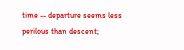time -- departure seems less perilous than descent;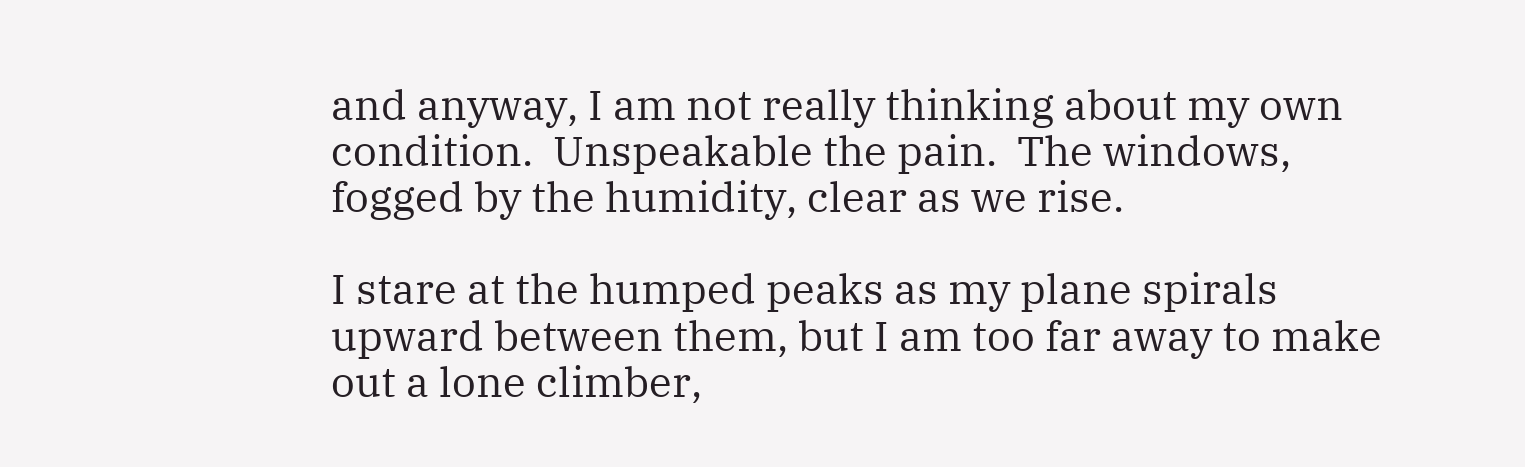and anyway, I am not really thinking about my own condition.  Unspeakable the pain.  The windows, fogged by the humidity, clear as we rise.

I stare at the humped peaks as my plane spirals upward between them, but I am too far away to make out a lone climber,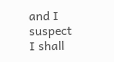and I suspect I shall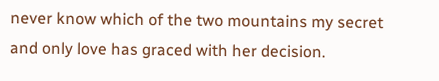never know which of the two mountains my secret and only love has graced with her decision.